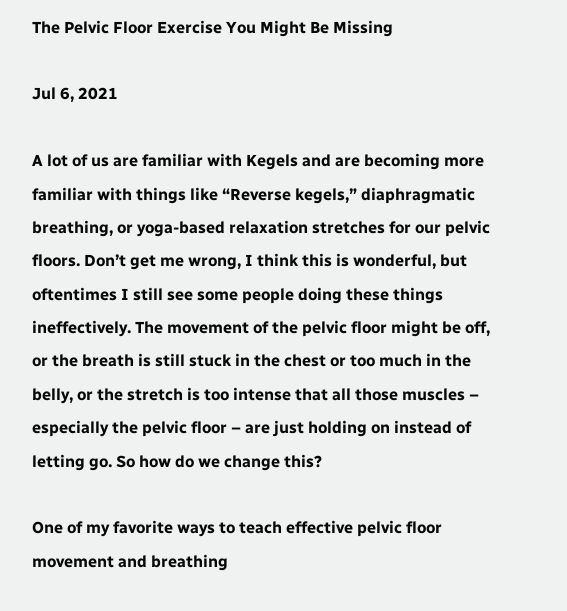The Pelvic Floor Exercise You Might Be Missing

Jul 6, 2021

A lot of us are familiar with Kegels and are becoming more familiar with things like “Reverse kegels,” diaphragmatic breathing, or yoga-based relaxation stretches for our pelvic floors. Don’t get me wrong, I think this is wonderful, but oftentimes I still see some people doing these things ineffectively. The movement of the pelvic floor might be off, or the breath is still stuck in the chest or too much in the belly, or the stretch is too intense that all those muscles – especially the pelvic floor – are just holding on instead of letting go. So how do we change this?

One of my favorite ways to teach effective pelvic floor movement and breathing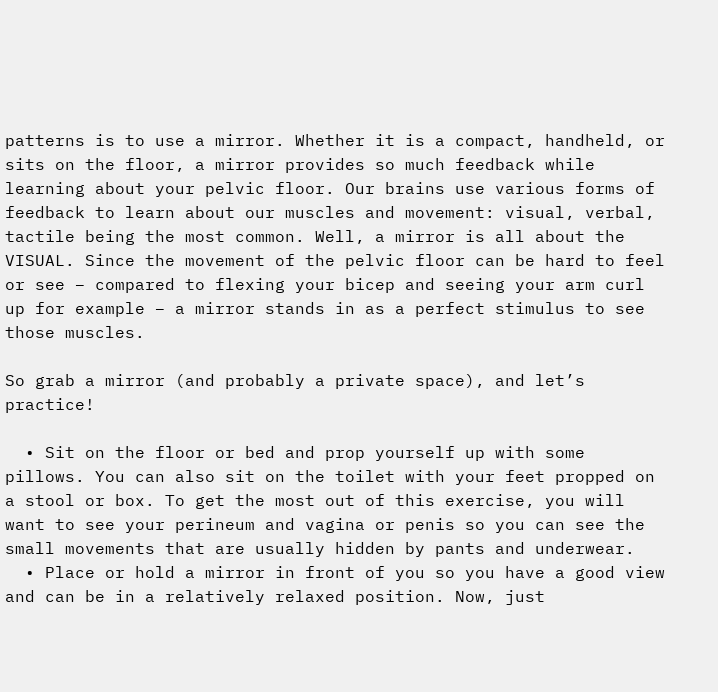patterns is to use a mirror. Whether it is a compact, handheld, or sits on the floor, a mirror provides so much feedback while learning about your pelvic floor. Our brains use various forms of feedback to learn about our muscles and movement: visual, verbal, tactile being the most common. Well, a mirror is all about the VISUAL. Since the movement of the pelvic floor can be hard to feel or see – compared to flexing your bicep and seeing your arm curl up for example – a mirror stands in as a perfect stimulus to see those muscles.

So grab a mirror (and probably a private space), and let’s practice!

  • Sit on the floor or bed and prop yourself up with some pillows. You can also sit on the toilet with your feet propped on a stool or box. To get the most out of this exercise, you will want to see your perineum and vagina or penis so you can see the small movements that are usually hidden by pants and underwear.
  • Place or hold a mirror in front of you so you have a good view and can be in a relatively relaxed position. Now, just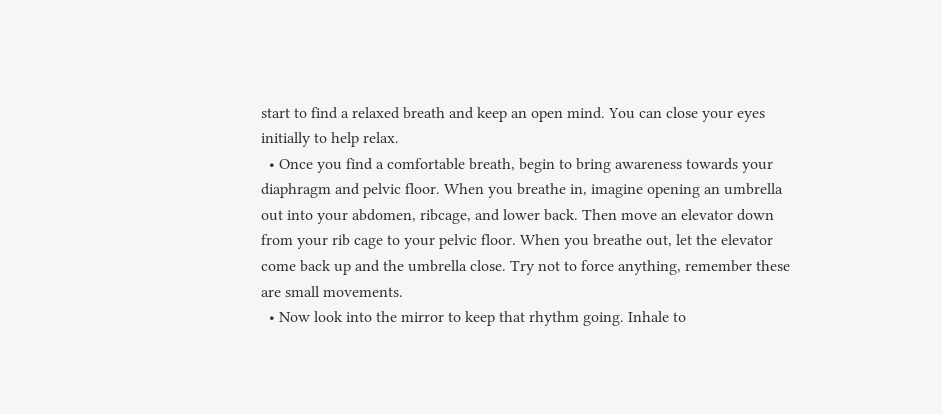start to find a relaxed breath and keep an open mind. You can close your eyes initially to help relax.
  • Once you find a comfortable breath, begin to bring awareness towards your diaphragm and pelvic floor. When you breathe in, imagine opening an umbrella out into your abdomen, ribcage, and lower back. Then move an elevator down from your rib cage to your pelvic floor. When you breathe out, let the elevator come back up and the umbrella close. Try not to force anything, remember these are small movements.
  • Now look into the mirror to keep that rhythm going. Inhale to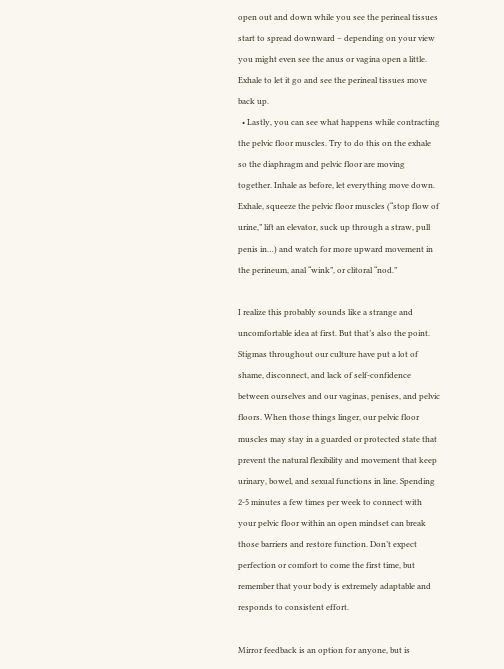open out and down while you see the perineal tissues start to spread downward – depending on your view you might even see the anus or vagina open a little. Exhale to let it go and see the perineal tissues move back up.
  • Lastly, you can see what happens while contracting the pelvic floor muscles. Try to do this on the exhale so the diaphragm and pelvic floor are moving together. Inhale as before, let everything move down. Exhale, squeeze the pelvic floor muscles (“stop flow of urine,” lift an elevator, suck up through a straw, pull penis in…) and watch for more upward movement in the perineum, anal “wink”, or clitoral “nod.”

I realize this probably sounds like a strange and uncomfortable idea at first. But that’s also the point. Stigmas throughout our culture have put a lot of shame, disconnect, and lack of self-confidence between ourselves and our vaginas, penises, and pelvic floors. When those things linger, our pelvic floor muscles may stay in a guarded or protected state that prevent the natural flexibility and movement that keep urinary, bowel, and sexual functions in line. Spending 2-5 minutes a few times per week to connect with your pelvic floor within an open mindset can break those barriers and restore function. Don’t expect perfection or comfort to come the first time, but remember that your body is extremely adaptable and responds to consistent effort.

Mirror feedback is an option for anyone, but is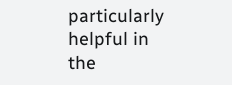particularly helpful in the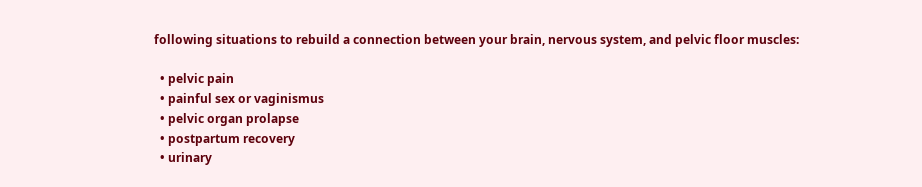following situations to rebuild a connection between your brain, nervous system, and pelvic floor muscles:

  • pelvic pain
  • painful sex or vaginismus
  • pelvic organ prolapse
  • postpartum recovery
  • urinary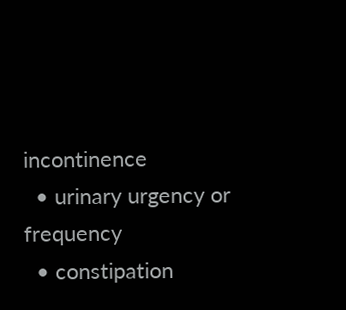incontinence
  • urinary urgency or frequency
  • constipation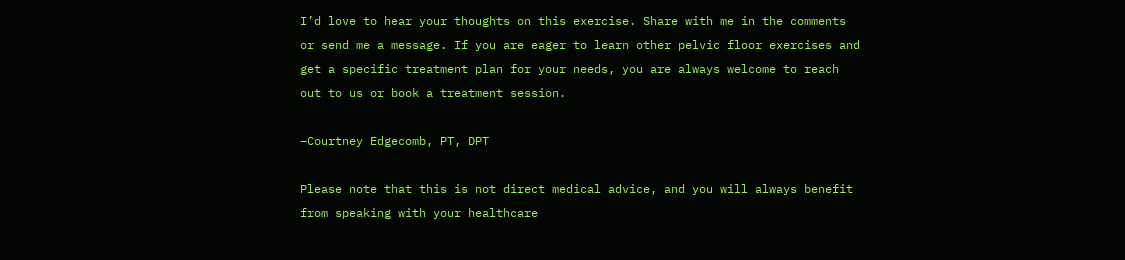I’d love to hear your thoughts on this exercise. Share with me in the comments or send me a message. If you are eager to learn other pelvic floor exercises and get a specific treatment plan for your needs, you are always welcome to reach out to us or book a treatment session.

–Courtney Edgecomb, PT, DPT

Please note that this is not direct medical advice, and you will always benefit from speaking with your healthcare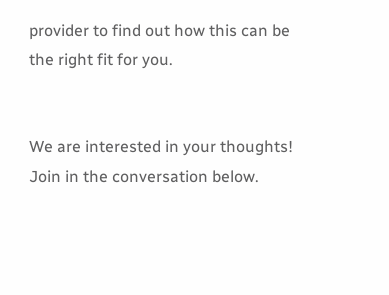provider to find out how this can be the right fit for you.


We are interested in your thoughts!  Join in the conversation below.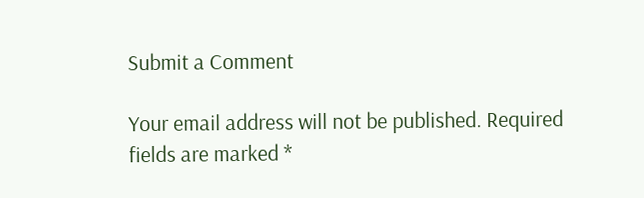Submit a Comment

Your email address will not be published. Required fields are marked *